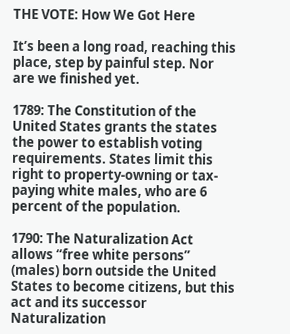THE VOTE: How We Got Here

It’s been a long road, reaching this place, step by painful step. Nor are we finished yet.

1789: The Constitution of the United States grants the states the power to establish voting requirements. States limit this right to property-owning or tax-paying white males, who are 6 percent of the population.

1790: The Naturalization Act allows “free white persons” (males) born outside the United States to become citizens, but this act and its successor Naturalization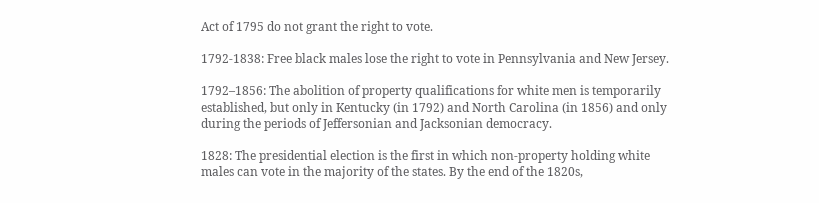Act of 1795 do not grant the right to vote.

1792-1838: Free black males lose the right to vote in Pennsylvania and New Jersey.

1792–1856: The abolition of property qualifications for white men is temporarily established, but only in Kentucky (in 1792) and North Carolina (in 1856) and only during the periods of Jeffersonian and Jacksonian democracy.

1828: The presidential election is the first in which non-property holding white males can vote in the majority of the states. By the end of the 1820s,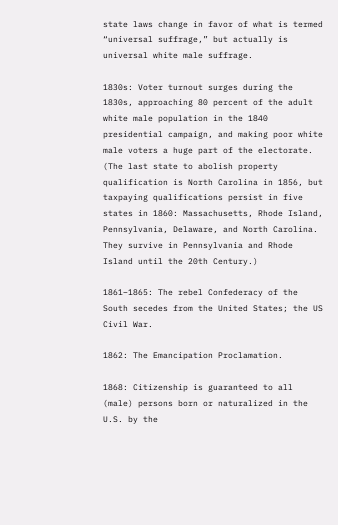state laws change in favor of what is termed “universal suffrage,” but actually is universal white male suffrage.

1830s: Voter turnout surges during the 1830s, approaching 80 percent of the adult white male population in the 1840 presidential campaign, and making poor white male voters a huge part of the electorate. (The last state to abolish property qualification is North Carolina in 1856, but taxpaying qualifications persist in five states in 1860: Massachusetts, Rhode Island, Pennsylvania, Delaware, and North Carolina. They survive in Pennsylvania and Rhode Island until the 20th Century.)

1861–1865: The rebel Confederacy of the South secedes from the United States; the US Civil War.

1862: The Emancipation Proclamation.

1868: Citizenship is guaranteed to all (male) persons born or naturalized in the U.S. by the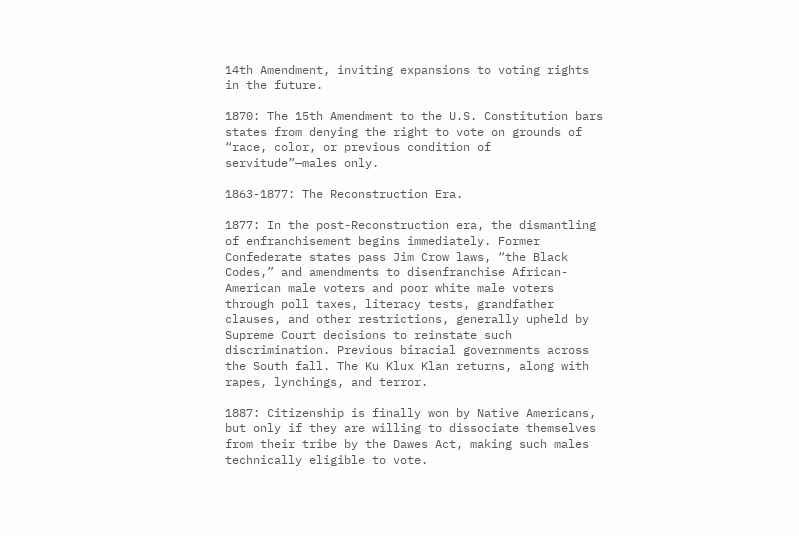14th Amendment, inviting expansions to voting rights in the future.

1870: The 15th Amendment to the U.S. Constitution bars states from denying the right to vote on grounds of “race, color, or previous condition of servitude”—males only.

1863-1877: The Reconstruction Era.

1877: In the post-Reconstruction era, the dismantling of enfranchisement begins immediately. Former Confederate states pass Jim Crow laws, “the Black Codes,” and amendments to disenfranchise African-American male voters and poor white male voters through poll taxes, literacy tests, grandfather clauses, and other restrictions, generally upheld by Supreme Court decisions to reinstate such discrimination. Previous biracial governments across the South fall. The Ku Klux Klan returns, along with rapes, lynchings, and terror.

1887: Citizenship is finally won by Native Americans, but only if they are willing to dissociate themselves from their tribe by the Dawes Act, making such males technically eligible to vote.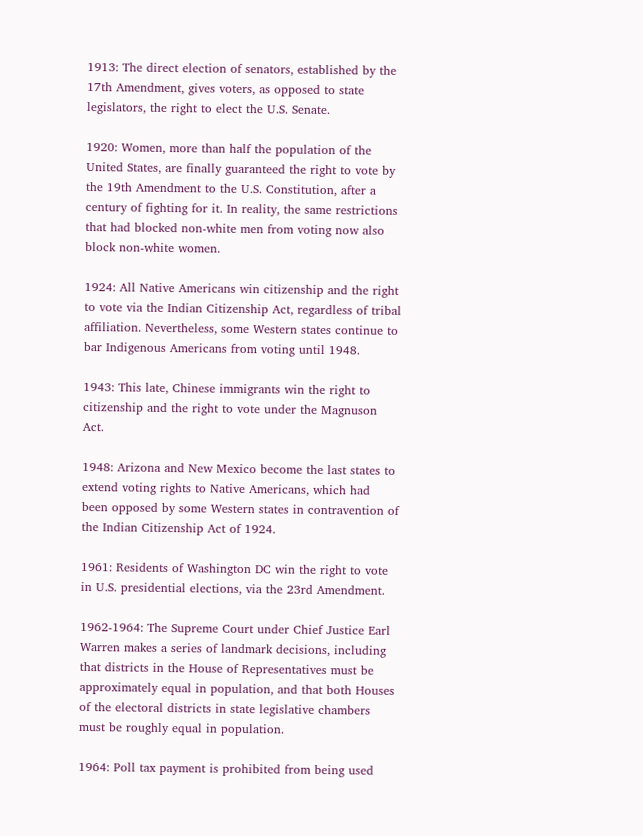1913: The direct election of senators, established by the 17th Amendment, gives voters, as opposed to state legislators, the right to elect the U.S. Senate.

1920: Women, more than half the population of the United States, are finally guaranteed the right to vote by the 19th Amendment to the U.S. Constitution, after a century of fighting for it. In reality, the same restrictions that had blocked non-white men from voting now also block non-white women.

1924: All Native Americans win citizenship and the right to vote via the Indian Citizenship Act, regardless of tribal affiliation. Nevertheless, some Western states continue to bar Indigenous Americans from voting until 1948.

1943: This late, Chinese immigrants win the right to citizenship and the right to vote under the Magnuson Act.

1948: Arizona and New Mexico become the last states to extend voting rights to Native Americans, which had been opposed by some Western states in contravention of the Indian Citizenship Act of 1924.

1961: Residents of Washington DC win the right to vote in U.S. presidential elections, via the 23rd Amendment.

1962-1964: The Supreme Court under Chief Justice Earl Warren makes a series of landmark decisions, including that districts in the House of Representatives must be approximately equal in population, and that both Houses of the electoral districts in state legislative chambers must be roughly equal in population.

1964: Poll tax payment is prohibited from being used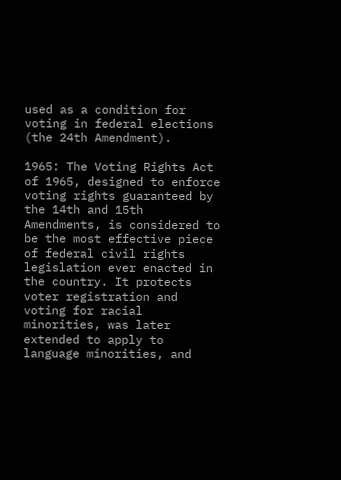used as a condition for voting in federal elections (the 24th Amendment).

1965: The Voting Rights Act of 1965, designed to enforce voting rights guaranteed by the 14th and 15th Amendments, is considered to be the most effective piece of federal civil rights legislation ever enacted in the country. It protects voter registration and voting for racial minorities, was later extended to apply to language minorities, and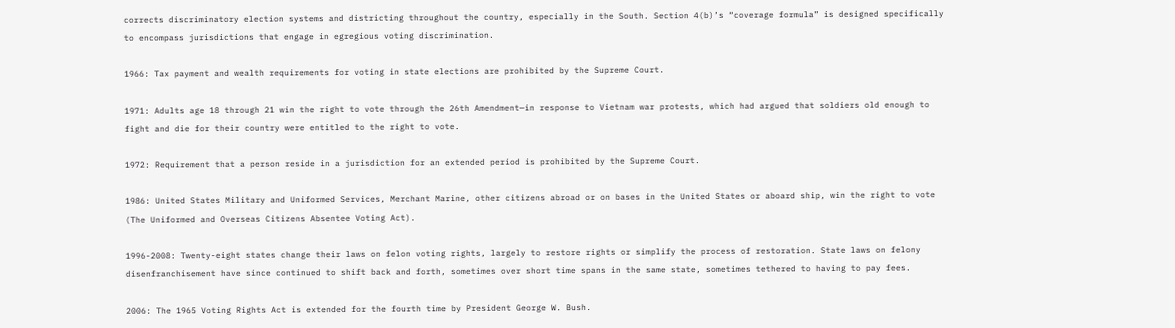corrects discriminatory election systems and districting throughout the country, especially in the South. Section 4(b)’s “coverage formula” is designed specifically to encompass jurisdictions that engage in egregious voting discrimination.

1966: Tax payment and wealth requirements for voting in state elections are prohibited by the Supreme Court.

1971: Adults age 18 through 21 win the right to vote through the 26th Amendment—in response to Vietnam war protests, which had argued that soldiers old enough to fight and die for their country were entitled to the right to vote.

1972: Requirement that a person reside in a jurisdiction for an extended period is prohibited by the Supreme Court.

1986: United States Military and Uniformed Services, Merchant Marine, other citizens abroad or on bases in the United States or aboard ship, win the right to vote (The Uniformed and Overseas Citizens Absentee Voting Act).

1996-2008: Twenty-eight states change their laws on felon voting rights, largely to restore rights or simplify the process of restoration. State laws on felony disenfranchisement have since continued to shift back and forth, sometimes over short time spans in the same state, sometimes tethered to having to pay fees.

2006: The 1965 Voting Rights Act is extended for the fourth time by President George W. Bush.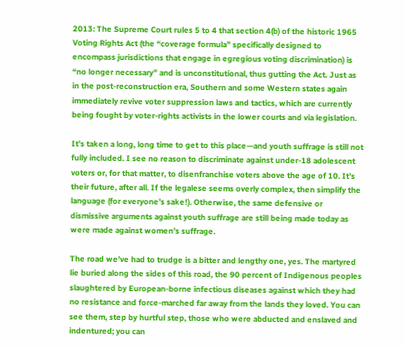2013: The Supreme Court rules 5 to 4 that section 4(b) of the historic 1965 Voting Rights Act (the “coverage formula” specifically designed to encompass jurisdictions that engage in egregious voting discrimination) is “no longer necessary” and is unconstitutional, thus gutting the Act. Just as in the post-reconstruction era, Southern and some Western states again immediately revive voter suppression laws and tactics, which are currently being fought by voter-rights activists in the lower courts and via legislation.

It’s taken a long, long time to get to this place—and youth suffrage is still not fully included. I see no reason to discriminate against under-18 adolescent voters or, for that matter, to disenfranchise voters above the age of 10. It’s their future, after all. If the legalese seems overly complex, then simplify the language (for everyone’s sake!). Otherwise, the same defensive or dismissive arguments against youth suffrage are still being made today as were made against women’s suffrage.

The road we’ve had to trudge is a bitter and lengthy one, yes. The martyred lie buried along the sides of this road, the 90 percent of Indigenous peoples slaughtered by European-borne infectious diseases against which they had no resistance and force-marched far away from the lands they loved. You can see them, step by hurtful step, those who were abducted and enslaved and indentured; you can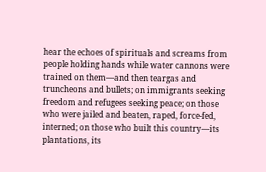hear the echoes of spirituals and screams from people holding hands while water cannons were trained on them—and then teargas and truncheons and bullets; on immigrants seeking freedom and refugees seeking peace; on those who were jailed and beaten, raped, force-fed, interned; on those who built this country—its plantations, its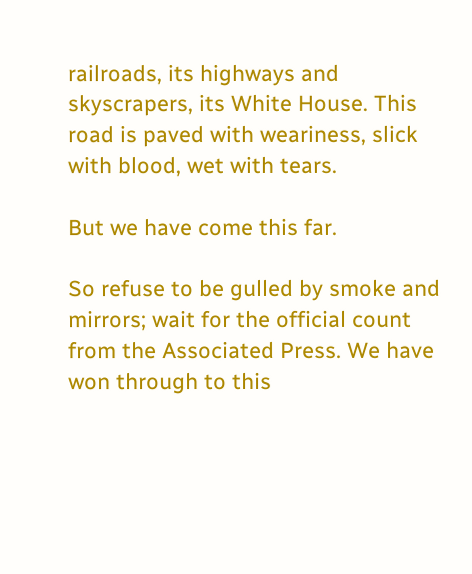railroads, its highways and skyscrapers, its White House. This road is paved with weariness, slick with blood, wet with tears.

But we have come this far.

So refuse to be gulled by smoke and mirrors; wait for the official count from the Associated Press. We have won through to this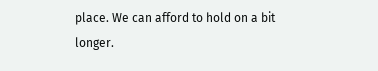place. We can afford to hold on a bit longer.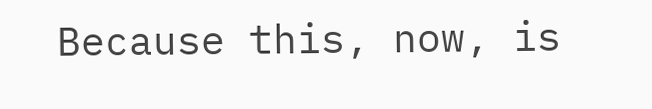Because this, now, is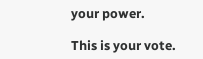your power.

This is your vote.